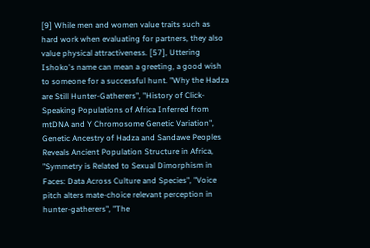[9] While men and women value traits such as hard work when evaluating for partners, they also value physical attractiveness. [57], Uttering Ishoko's name can mean a greeting, a good wish to someone for a successful hunt. "Why the Hadza are Still Hunter-Gatherers", "History of Click-Speaking Populations of Africa Inferred from mtDNA and Y Chromosome Genetic Variation", Genetic Ancestry of Hadza and Sandawe Peoples Reveals Ancient Population Structure in Africa, "Symmetry is Related to Sexual Dimorphism in Faces: Data Across Culture and Species", "Voice pitch alters mate-choice relevant perception in hunter-gatherers", "The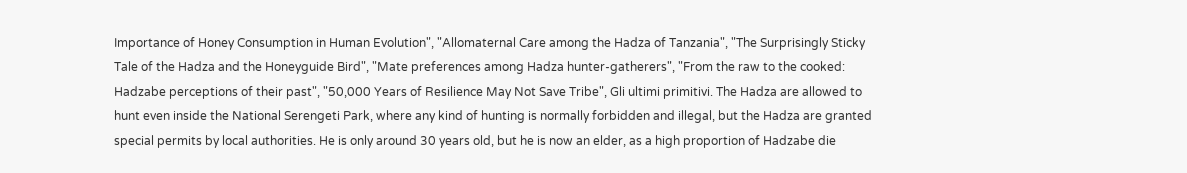Importance of Honey Consumption in Human Evolution", "Allomaternal Care among the Hadza of Tanzania", "The Surprisingly Sticky Tale of the Hadza and the Honeyguide Bird", "Mate preferences among Hadza hunter-gatherers", "From the raw to the cooked: Hadzabe perceptions of their past", "50,000 Years of Resilience May Not Save Tribe", Gli ultimi primitivi. The Hadza are allowed to hunt even inside the National Serengeti Park, where any kind of hunting is normally forbidden and illegal, but the Hadza are granted special permits by local authorities. He is only around 30 years old, but he is now an elder, as a high proportion of Hadzabe die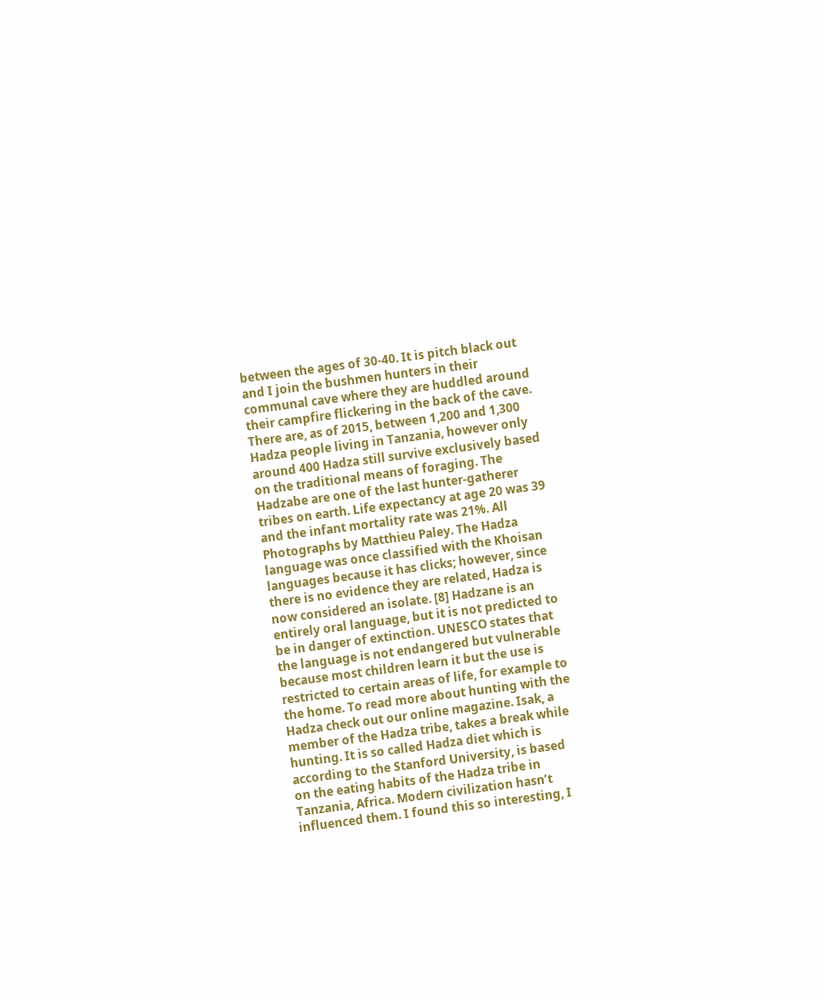between the ages of 30-40. It is pitch black out and I join the bushmen hunters in their communal cave where they are huddled around their campfire flickering in the back of the cave. There are, as of 2015, between 1,200 and 1,300 Hadza people living in Tanzania, however only around 400 Hadza still survive exclusively based on the traditional means of foraging. The Hadzabe are one of the last hunter-gatherer tribes on earth. Life expectancy at age 20 was 39 and the infant mortality rate was 21%. All Photographs by Matthieu Paley. The Hadza language was once classified with the Khoisan languages because it has clicks; however, since there is no evidence they are related, Hadza is now considered an isolate. [8] Hadzane is an entirely oral language, but it is not predicted to be in danger of extinction. UNESCO states that the language is not endangered but vulnerable because most children learn it but the use is restricted to certain areas of life, for example to the home. To read more about hunting with the Hadza check out our online magazine. Isak, a member of the Hadza tribe, takes a break while hunting. It is so called Hadza diet which is according to the Stanford University, is based on the eating habits of the Hadza tribe in Tanzania, Africa. Modern civilization hasn’t influenced them. I found this so interesting, I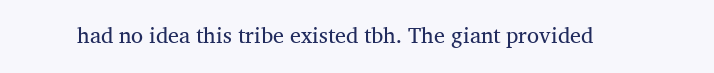had no idea this tribe existed tbh. The giant provided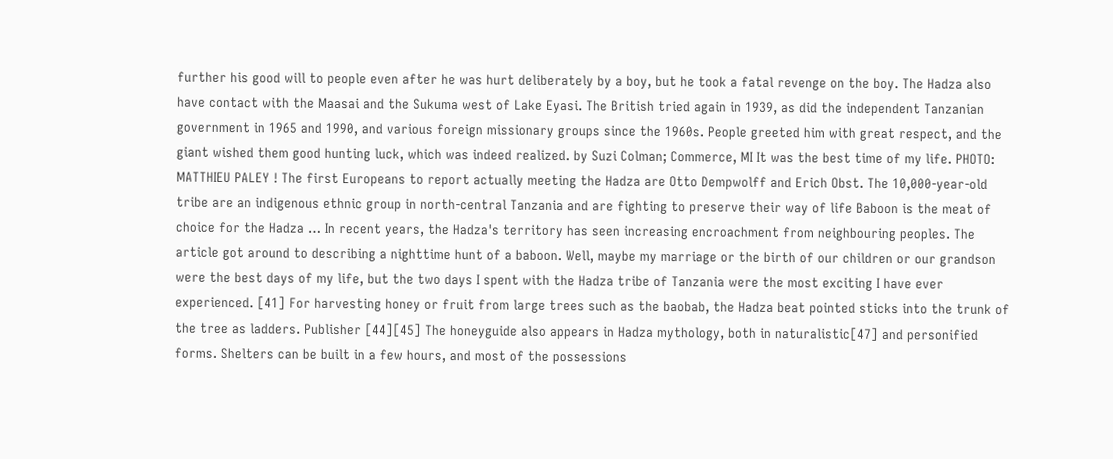further his good will to people even after he was hurt deliberately by a boy, but he took a fatal revenge on the boy. The Hadza also have contact with the Maasai and the Sukuma west of Lake Eyasi. The British tried again in 1939, as did the independent Tanzanian government in 1965 and 1990, and various foreign missionary groups since the 1960s. People greeted him with great respect, and the giant wished them good hunting luck, which was indeed realized. by Suzi Colman; Commerce, MI It was the best time of my life. PHOTO: MATTHIEU PALEY ! The first Europeans to report actually meeting the Hadza are Otto Dempwolff and Erich Obst. The 10,000-year-old tribe are an indigenous ethnic group in north-central Tanzania and are fighting to preserve their way of life Baboon is the meat of choice for the Hadza … In recent years, the Hadza's territory has seen increasing encroachment from neighbouring peoples. The article got around to describing a nighttime hunt of a baboon. Well, maybe my marriage or the birth of our children or our grandson were the best days of my life, but the two days I spent with the Hadza tribe of Tanzania were the most exciting I have ever experienced. [41] For harvesting honey or fruit from large trees such as the baobab, the Hadza beat pointed sticks into the trunk of the tree as ladders. Publisher [44][45] The honeyguide also appears in Hadza mythology, both in naturalistic[47] and personified forms. Shelters can be built in a few hours, and most of the possessions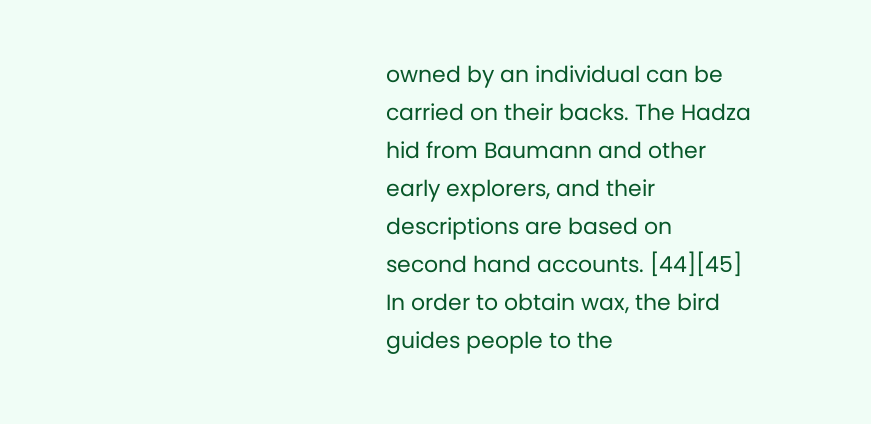owned by an individual can be carried on their backs. The Hadza hid from Baumann and other early explorers, and their descriptions are based on second hand accounts. [44][45] In order to obtain wax, the bird guides people to the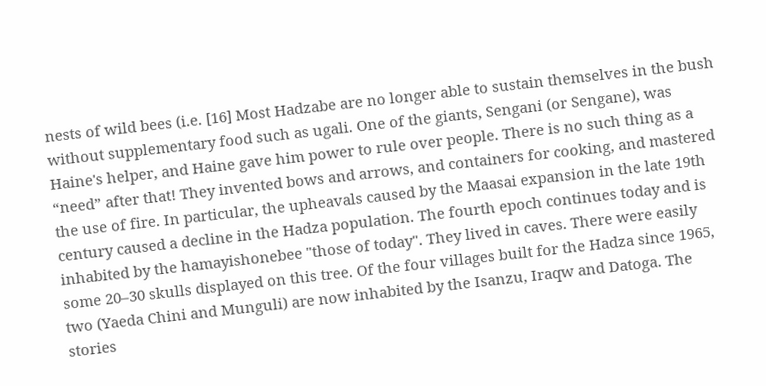nests of wild bees (i.e. [16] Most Hadzabe are no longer able to sustain themselves in the bush without supplementary food such as ugali. One of the giants, Sengani (or Sengane), was Haine's helper, and Haine gave him power to rule over people. There is no such thing as a “need” after that! They invented bows and arrows, and containers for cooking, and mastered the use of fire. In particular, the upheavals caused by the Maasai expansion in the late 19th century caused a decline in the Hadza population. The fourth epoch continues today and is inhabited by the hamayishonebee "those of today". They lived in caves. There were easily some 20–30 skulls displayed on this tree. Of the four villages built for the Hadza since 1965, two (Yaeda Chini and Munguli) are now inhabited by the Isanzu, Iraqw and Datoga. The stories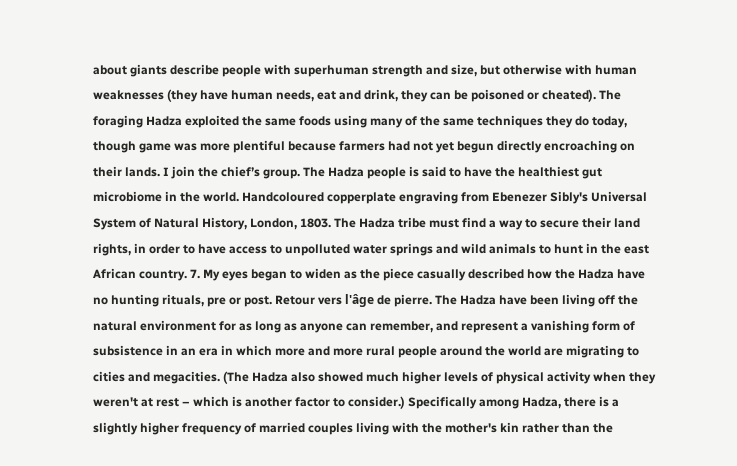about giants describe people with superhuman strength and size, but otherwise with human weaknesses (they have human needs, eat and drink, they can be poisoned or cheated). The foraging Hadza exploited the same foods using many of the same techniques they do today, though game was more plentiful because farmers had not yet begun directly encroaching on their lands. I join the chief’s group. The Hadza people is said to have the healthiest gut microbiome in the world. Handcoloured copperplate engraving from Ebenezer Sibly's Universal System of Natural History, London, 1803. The Hadza tribe must find a way to secure their land rights, in order to have access to unpolluted water springs and wild animals to hunt in the east African country. 7. My eyes began to widen as the piece casually described how the Hadza have no hunting rituals, pre or post. Retour vers l'âge de pierre. The Hadza have been living off the natural environment for as long as anyone can remember, and represent a vanishing form of subsistence in an era in which more and more rural people around the world are migrating to cities and megacities. (The Hadza also showed much higher levels of physical activity when they weren't at rest – which is another factor to consider.) Specifically among Hadza, there is a slightly higher frequency of married couples living with the mother's kin rather than the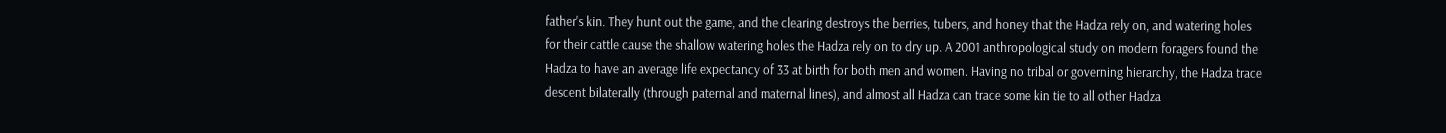father's kin. They hunt out the game, and the clearing destroys the berries, tubers, and honey that the Hadza rely on, and watering holes for their cattle cause the shallow watering holes the Hadza rely on to dry up. A 2001 anthropological study on modern foragers found the Hadza to have an average life expectancy of 33 at birth for both men and women. Having no tribal or governing hierarchy, the Hadza trace descent bilaterally (through paternal and maternal lines), and almost all Hadza can trace some kin tie to all other Hadza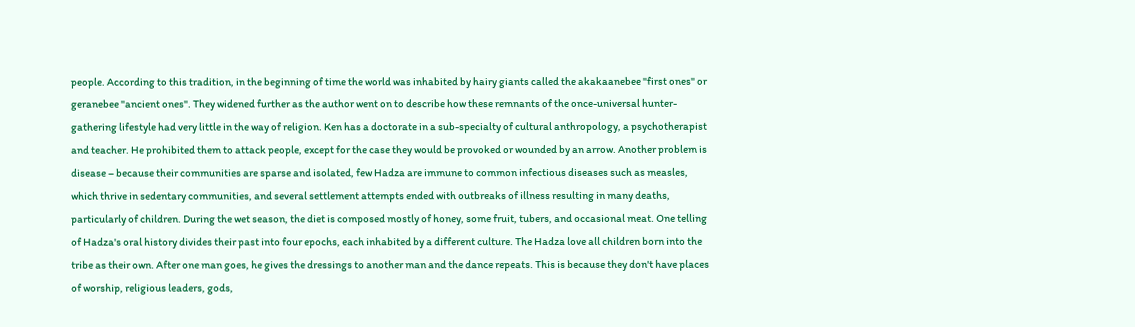people. According to this tradition, in the beginning of time the world was inhabited by hairy giants called the akakaanebee "first ones" or geranebee "ancient ones". They widened further as the author went on to describe how these remnants of the once-universal hunter-gathering lifestyle had very little in the way of religion. Ken has a doctorate in a sub-specialty of cultural anthropology, a psychotherapist and teacher. He prohibited them to attack people, except for the case they would be provoked or wounded by an arrow. Another problem is disease – because their communities are sparse and isolated, few Hadza are immune to common infectious diseases such as measles, which thrive in sedentary communities, and several settlement attempts ended with outbreaks of illness resulting in many deaths, particularly of children. During the wet season, the diet is composed mostly of honey, some fruit, tubers, and occasional meat. One telling of Hadza's oral history divides their past into four epochs, each inhabited by a different culture. The Hadza love all children born into the tribe as their own. After one man goes, he gives the dressings to another man and the dance repeats. This is because they don't have places of worship, religious leaders, gods,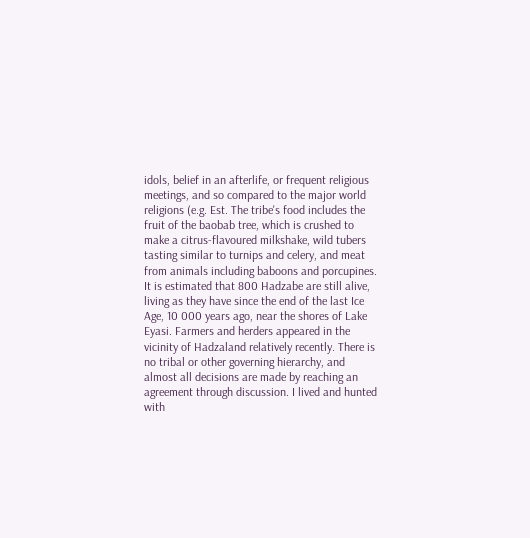idols, belief in an afterlife, or frequent religious meetings, and so compared to the major world religions (e.g. Est. The tribe's food includes the fruit of the baobab tree, which is crushed to make a citrus-flavoured milkshake, wild tubers tasting similar to turnips and celery, and meat from animals including baboons and porcupines. It is estimated that 800 Hadzabe are still alive, living as they have since the end of the last Ice Age, 10 000 years ago, near the shores of Lake Eyasi. Farmers and herders appeared in the vicinity of Hadzaland relatively recently. There is no tribal or other governing hierarchy, and almost all decisions are made by reaching an agreement through discussion. I lived and hunted with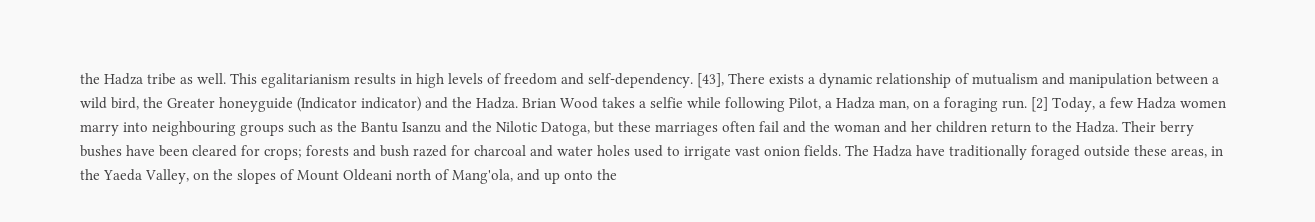the Hadza tribe as well. This egalitarianism results in high levels of freedom and self-dependency. [43], There exists a dynamic relationship of mutualism and manipulation between a wild bird, the Greater honeyguide (Indicator indicator) and the Hadza. Brian Wood takes a selfie while following Pilot, a Hadza man, on a foraging run. [2] Today, a few Hadza women marry into neighbouring groups such as the Bantu Isanzu and the Nilotic Datoga, but these marriages often fail and the woman and her children return to the Hadza. Their berry bushes have been cleared for crops; forests and bush razed for charcoal and water holes used to irrigate vast onion fields. The Hadza have traditionally foraged outside these areas, in the Yaeda Valley, on the slopes of Mount Oldeani north of Mang'ola, and up onto the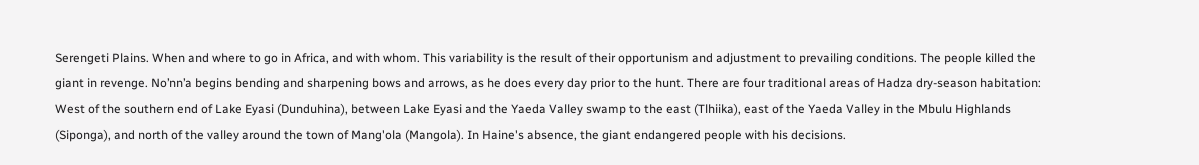Serengeti Plains. When and where to go in Africa, and with whom. This variability is the result of their opportunism and adjustment to prevailing conditions. The people killed the giant in revenge. No’nn’a begins bending and sharpening bows and arrows, as he does every day prior to the hunt. There are four traditional areas of Hadza dry-season habitation: West of the southern end of Lake Eyasi (Dunduhina), between Lake Eyasi and the Yaeda Valley swamp to the east (Tlhiika), east of the Yaeda Valley in the Mbulu Highlands (Siponga), and north of the valley around the town of Mang'ola (Mangola). In Haine's absence, the giant endangered people with his decisions.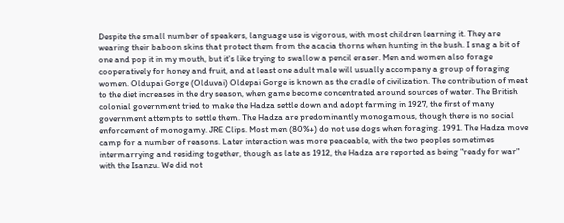Despite the small number of speakers, language use is vigorous, with most children learning it. They are wearing their baboon skins that protect them from the acacia thorns when hunting in the bush. I snag a bit of one and pop it in my mouth, but it's like trying to swallow a pencil eraser. Men and women also forage cooperatively for honey and fruit, and at least one adult male will usually accompany a group of foraging women. Oldupai Gorge (Olduvai) Oldepai Gorge is known as the cradle of civilization. The contribution of meat to the diet increases in the dry season, when game become concentrated around sources of water. The British colonial government tried to make the Hadza settle down and adopt farming in 1927, the first of many government attempts to settle them. The Hadza are predominantly monogamous, though there is no social enforcement of monogamy. JRE Clips. Most men (80%+) do not use dogs when foraging. 1991. The Hadza move camp for a number of reasons. Later interaction was more peaceable, with the two peoples sometimes intermarrying and residing together, though as late as 1912, the Hadza are reported as being "ready for war" with the Isanzu. We did not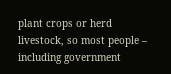plant crops or herd livestock, so most people – including government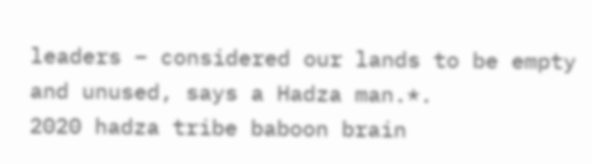leaders – considered our lands to be empty and unused, says a Hadza man.*.
2020 hadza tribe baboon brain